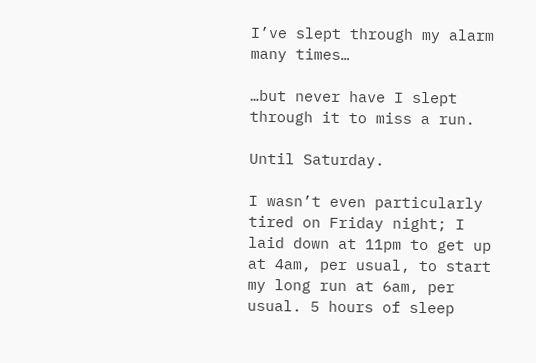I’ve slept through my alarm many times…

…but never have I slept through it to miss a run.

Until Saturday.

I wasn’t even particularly tired on Friday night; I laid down at 11pm to get up at 4am, per usual, to start my long run at 6am, per usual. 5 hours of sleep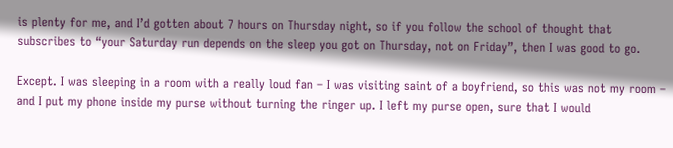is plenty for me, and I’d gotten about 7 hours on Thursday night, so if you follow the school of thought that subscribes to “your Saturday run depends on the sleep you got on Thursday, not on Friday”, then I was good to go.

Except. I was sleeping in a room with a really loud fan – I was visiting saint of a boyfriend, so this was not my room – and I put my phone inside my purse without turning the ringer up. I left my purse open, sure that I would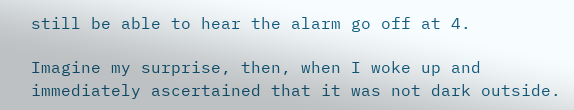still be able to hear the alarm go off at 4.

Imagine my surprise, then, when I woke up and immediately ascertained that it was not dark outside.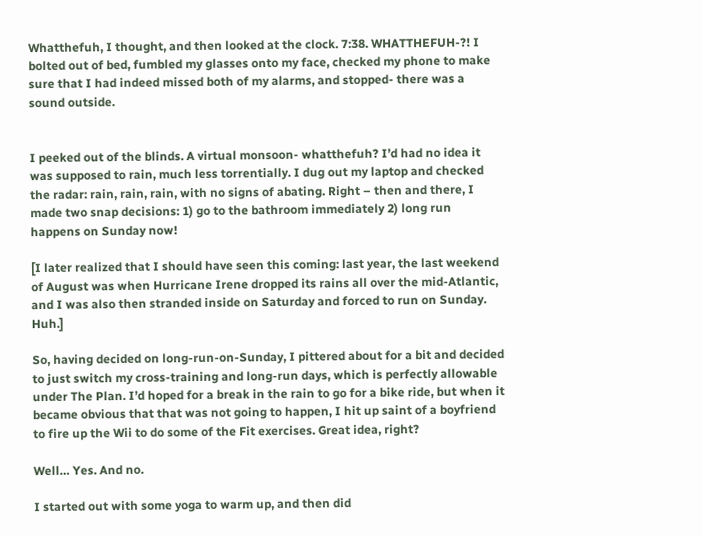Whatthefuh, I thought, and then looked at the clock. 7:38. WHATTHEFUH-?! I bolted out of bed, fumbled my glasses onto my face, checked my phone to make sure that I had indeed missed both of my alarms, and stopped- there was a sound outside.


I peeked out of the blinds. A virtual monsoon- whatthefuh? I’d had no idea it was supposed to rain, much less torrentially. I dug out my laptop and checked the radar: rain, rain, rain, with no signs of abating. Right – then and there, I made two snap decisions: 1) go to the bathroom immediately 2) long run happens on Sunday now!

[I later realized that I should have seen this coming: last year, the last weekend of August was when Hurricane Irene dropped its rains all over the mid-Atlantic, and I was also then stranded inside on Saturday and forced to run on Sunday. Huh.]

So, having decided on long-run-on-Sunday, I pittered about for a bit and decided to just switch my cross-training and long-run days, which is perfectly allowable under The Plan. I’d hoped for a break in the rain to go for a bike ride, but when it became obvious that that was not going to happen, I hit up saint of a boyfriend to fire up the Wii to do some of the Fit exercises. Great idea, right?

Well… Yes. And no.

I started out with some yoga to warm up, and then did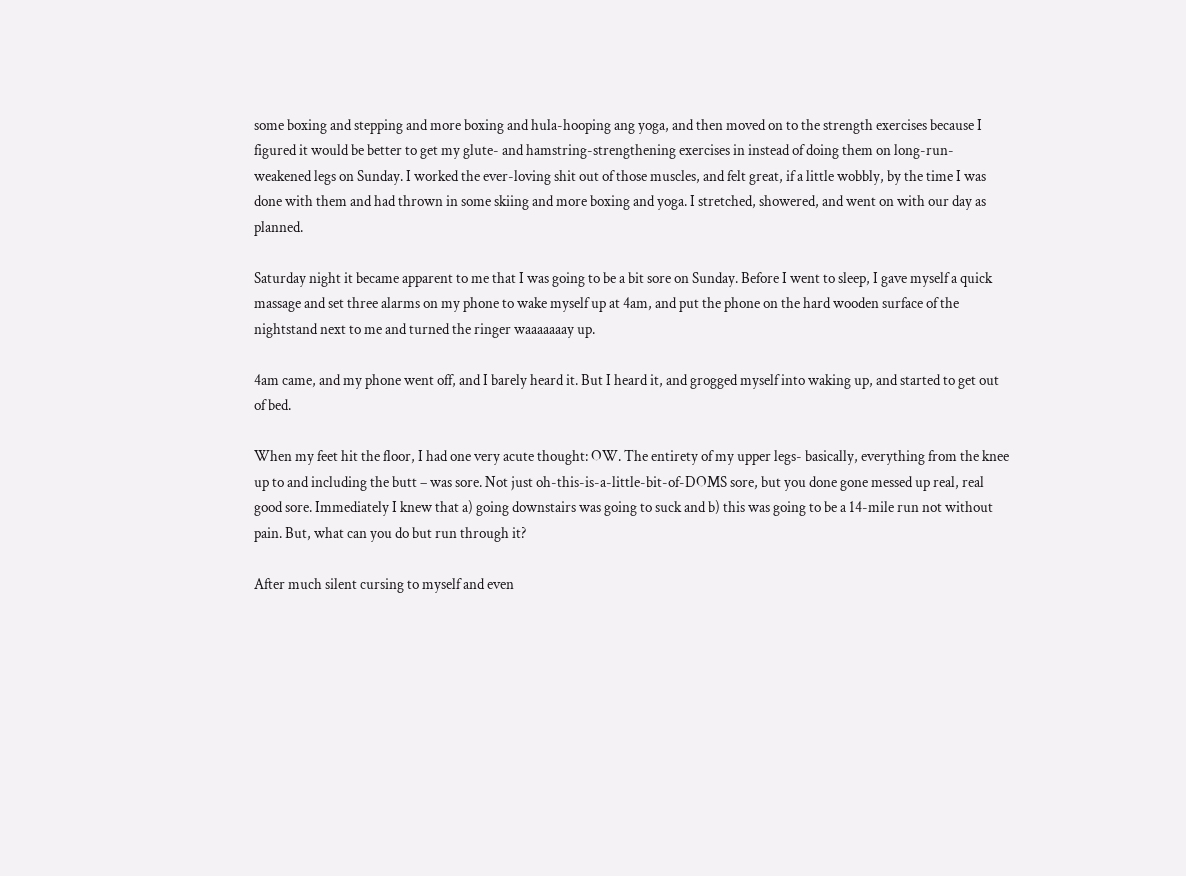some boxing and stepping and more boxing and hula-hooping ang yoga, and then moved on to the strength exercises because I figured it would be better to get my glute- and hamstring-strengthening exercises in instead of doing them on long-run-weakened legs on Sunday. I worked the ever-loving shit out of those muscles, and felt great, if a little wobbly, by the time I was done with them and had thrown in some skiing and more boxing and yoga. I stretched, showered, and went on with our day as planned.

Saturday night it became apparent to me that I was going to be a bit sore on Sunday. Before I went to sleep, I gave myself a quick massage and set three alarms on my phone to wake myself up at 4am, and put the phone on the hard wooden surface of the nightstand next to me and turned the ringer waaaaaaay up.

4am came, and my phone went off, and I barely heard it. But I heard it, and grogged myself into waking up, and started to get out of bed.

When my feet hit the floor, I had one very acute thought: OW. The entirety of my upper legs- basically, everything from the knee up to and including the butt – was sore. Not just oh-this-is-a-little-bit-of-DOMS sore, but you done gone messed up real, real good sore. Immediately I knew that a) going downstairs was going to suck and b) this was going to be a 14-mile run not without pain. But, what can you do but run through it?

After much silent cursing to myself and even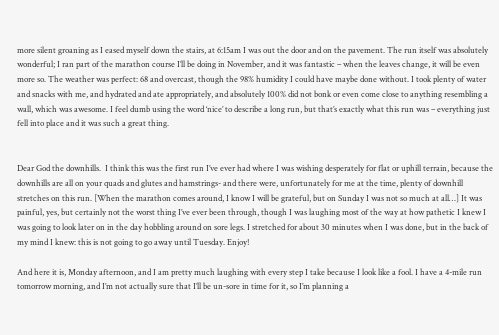more silent groaning as I eased myself down the stairs, at 6:15am I was out the door and on the pavement. The run itself was absolutely wonderful; I ran part of the marathon course I’ll be doing in November, and it was fantastic – when the leaves change, it will be even more so. The weather was perfect: 68 and overcast, though the 98% humidity I could have maybe done without. I took plenty of water and snacks with me, and hydrated and ate appropriately, and absolutely 100% did not bonk or even come close to anything resembling a wall, which was awesome. I feel dumb using the word ‘nice’ to describe a long run, but that’s exactly what this run was – everything just fell into place and it was such a great thing.


Dear God the downhills.  I think this was the first run I’ve ever had where I was wishing desperately for flat or uphill terrain, because the downhills are all on your quads and glutes and hamstrings- and there were, unfortunately for me at the time, plenty of downhill stretches on this run. [When the marathon comes around, I know I will be grateful, but on Sunday I was not so much at all…] It was painful, yes, but certainly not the worst thing I’ve ever been through, though I was laughing most of the way at how pathetic I knew I was going to look later on in the day hobbling around on sore legs. I stretched for about 30 minutes when I was done, but in the back of my mind I knew: this is not going to go away until Tuesday. Enjoy!

And here it is, Monday afternoon, and I am pretty much laughing with every step I take because I look like a fool. I have a 4-mile run tomorrow morning, and I’m not actually sure that I’ll be un-sore in time for it, so I’m planning a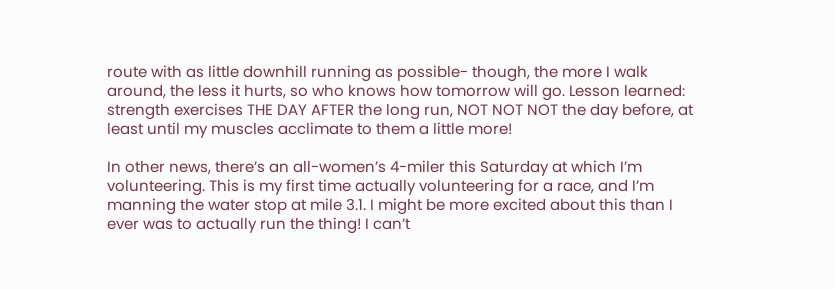route with as little downhill running as possible- though, the more I walk around, the less it hurts, so who knows how tomorrow will go. Lesson learned: strength exercises THE DAY AFTER the long run, NOT NOT NOT the day before, at least until my muscles acclimate to them a little more!

In other news, there’s an all-women’s 4-miler this Saturday at which I’m volunteering. This is my first time actually volunteering for a race, and I’m manning the water stop at mile 3.1. I might be more excited about this than I ever was to actually run the thing! I can’t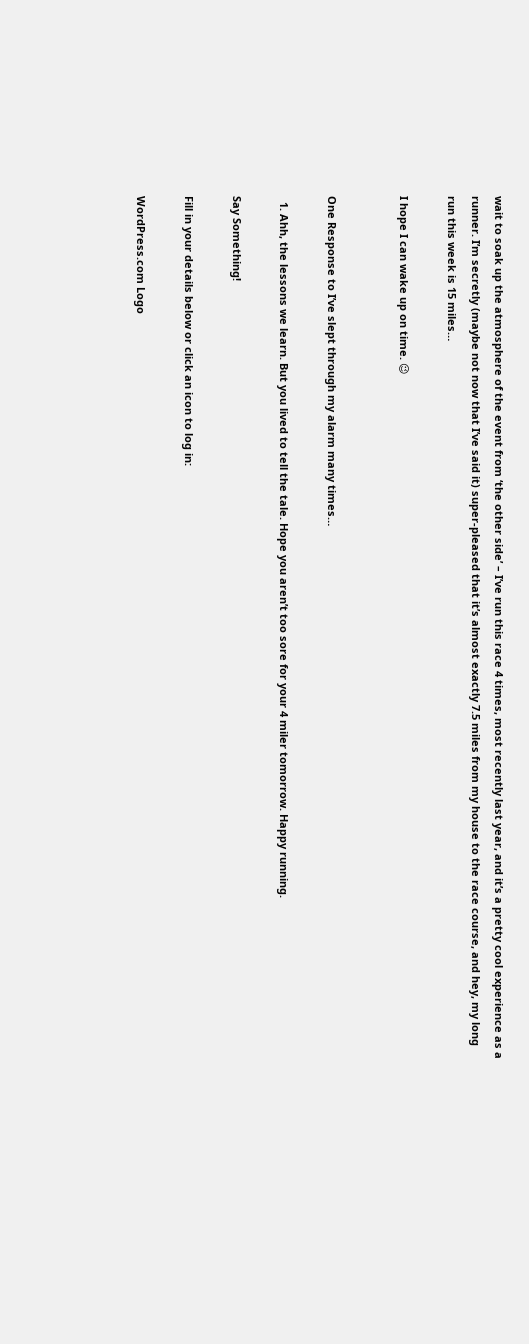wait to soak up the atmosphere of the event from ‘the other side’ – I’ve run this race 4 times, most recently last year, and it’s a pretty cool experience as a runner. I’m secretly (maybe not now that I’ve said it) super-pleased that it’s almost exactly 7.5 miles from my house to the race course, and hey, my long run this week is 15 miles…

I hope I can wake up on time. 😉


One Response to I’ve slept through my alarm many times…

  1. Ahh, the lessons we learn. But you lived to tell the tale. Hope you aren’t too sore for your 4 miler tomorrow. Happy running.

Say Something!

Fill in your details below or click an icon to log in:

WordPress.com Logo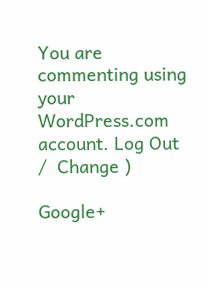You are commenting using your WordPress.com account. Log Out /  Change )

Google+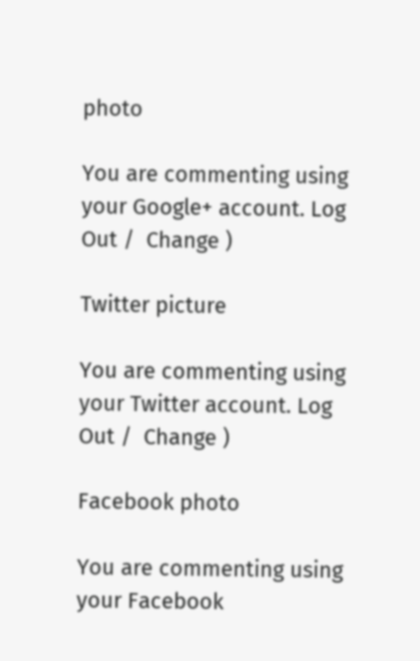photo

You are commenting using your Google+ account. Log Out /  Change )

Twitter picture

You are commenting using your Twitter account. Log Out /  Change )

Facebook photo

You are commenting using your Facebook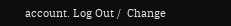account. Log Out /  Change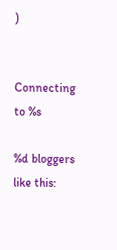)


Connecting to %s

%d bloggers like this: